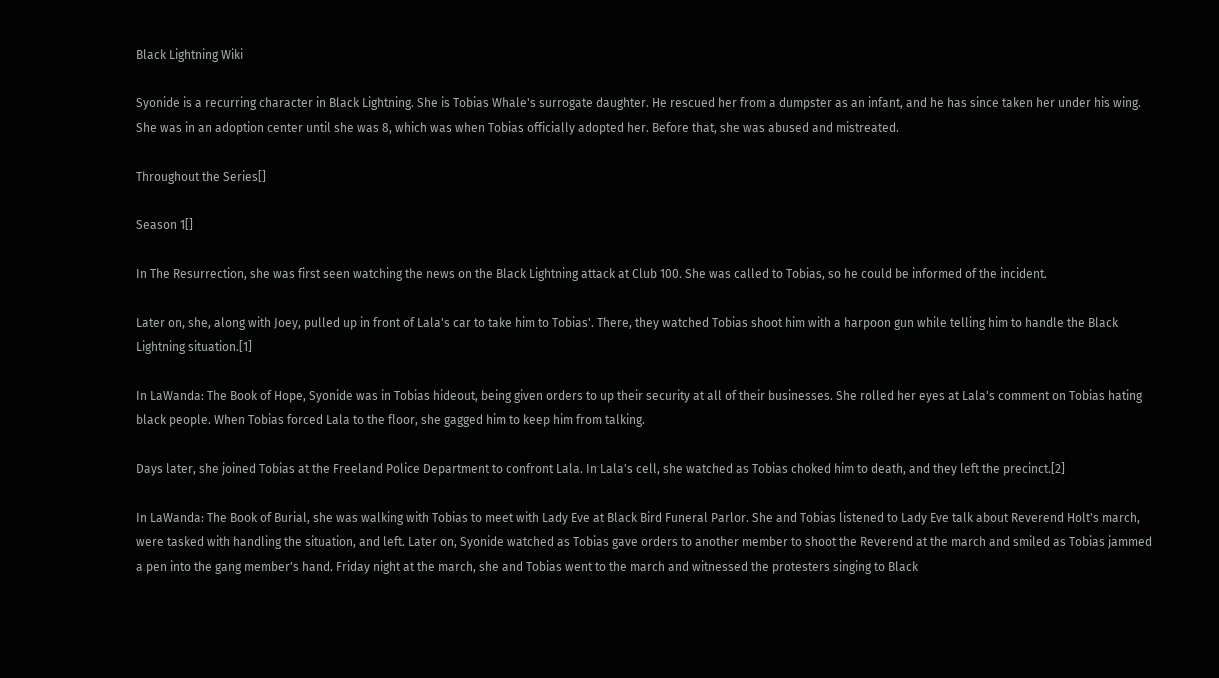Black Lightning Wiki

Syonide is a recurring character in Black Lightning. She is Tobias Whale's surrogate daughter. He rescued her from a dumpster as an infant, and he has since taken her under his wing. She was in an adoption center until she was 8, which was when Tobias officially adopted her. Before that, she was abused and mistreated.

Throughout the Series[]

Season 1[]

In The Resurrection, she was first seen watching the news on the Black Lightning attack at Club 100. She was called to Tobias, so he could be informed of the incident.

Later on, she, along with Joey, pulled up in front of Lala's car to take him to Tobias'. There, they watched Tobias shoot him with a harpoon gun while telling him to handle the Black Lightning situation.[1]

In LaWanda: The Book of Hope, Syonide was in Tobias hideout, being given orders to up their security at all of their businesses. She rolled her eyes at Lala's comment on Tobias hating black people. When Tobias forced Lala to the floor, she gagged him to keep him from talking.

Days later, she joined Tobias at the Freeland Police Department to confront Lala. In Lala's cell, she watched as Tobias choked him to death, and they left the precinct.[2]

In LaWanda: The Book of Burial, she was walking with Tobias to meet with Lady Eve at Black Bird Funeral Parlor. She and Tobias listened to Lady Eve talk about Reverend Holt's march, were tasked with handling the situation, and left. Later on, Syonide watched as Tobias gave orders to another member to shoot the Reverend at the march and smiled as Tobias jammed a pen into the gang member's hand. Friday night at the march, she and Tobias went to the march and witnessed the protesters singing to Black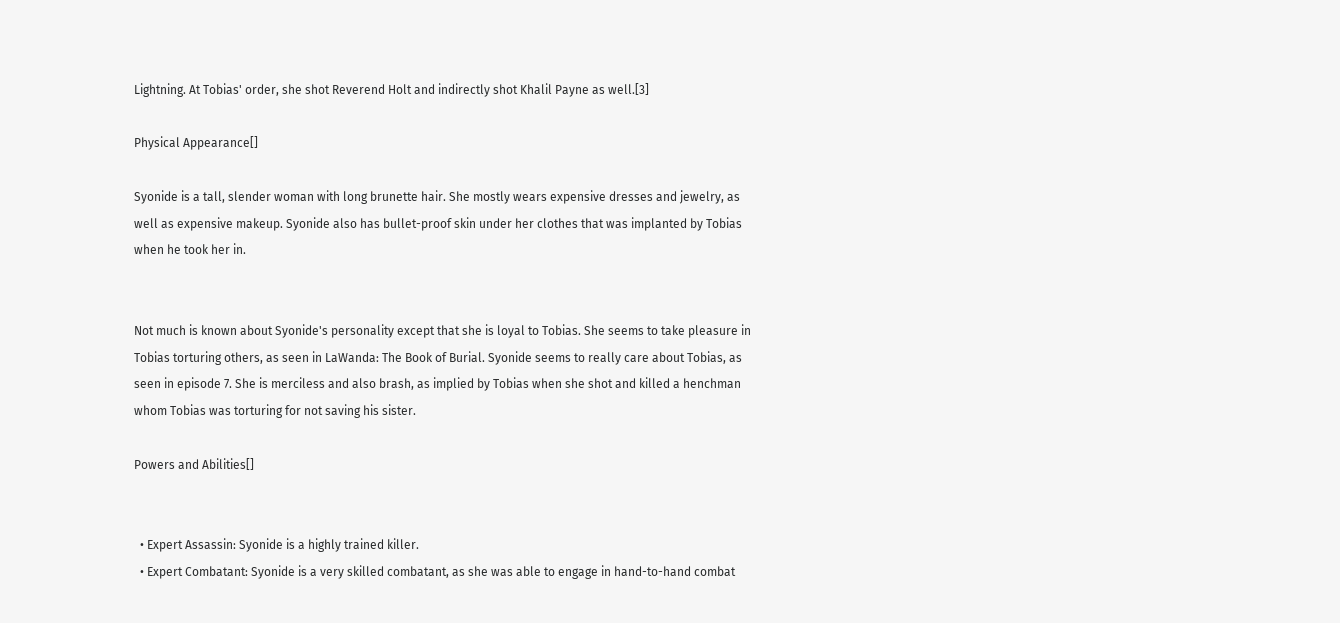Lightning. At Tobias' order, she shot Reverend Holt and indirectly shot Khalil Payne as well.[3]

Physical Appearance[]

Syonide is a tall, slender woman with long brunette hair. She mostly wears expensive dresses and jewelry, as well as expensive makeup. Syonide also has bullet-proof skin under her clothes that was implanted by Tobias when he took her in.


Not much is known about Syonide's personality except that she is loyal to Tobias. She seems to take pleasure in Tobias torturing others, as seen in LaWanda: The Book of Burial. Syonide seems to really care about Tobias, as seen in episode 7. She is merciless and also brash, as implied by Tobias when she shot and killed a henchman whom Tobias was torturing for not saving his sister.

Powers and Abilities[]


  • Expert Assassin: Syonide is a highly trained killer.
  • Expert Combatant: Syonide is a very skilled combatant, as she was able to engage in hand-to-hand combat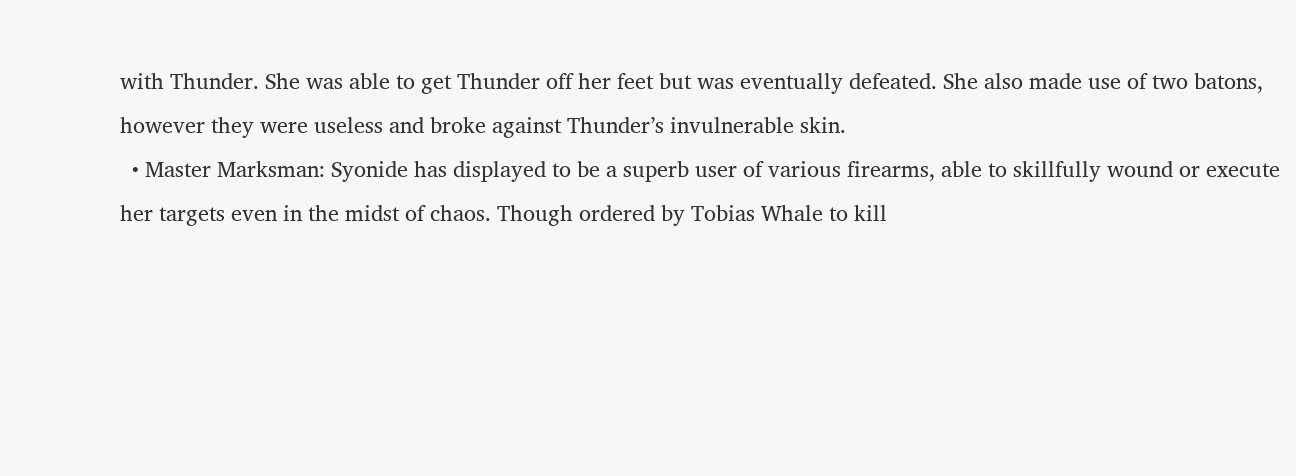with Thunder. She was able to get Thunder off her feet but was eventually defeated. She also made use of two batons, however they were useless and broke against Thunder’s invulnerable skin.
  • Master Marksman: Syonide has displayed to be a superb user of various firearms, able to skillfully wound or execute her targets even in the midst of chaos. Though ordered by Tobias Whale to kill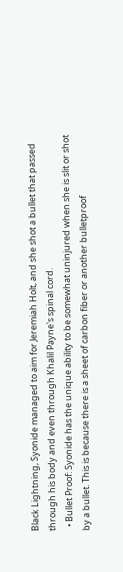Black Lightning, Syonide managed to aim for Jeremiah Holt, and she shot a bullet that passed through his body and even through Khalil Payne's spinal cord.
  • Bullet Proof: Syonide has the unique ability to be somewhat uninjured when she is slit or shot by a bullet. This is because there is a sheet of carbon fiber or another bulletproof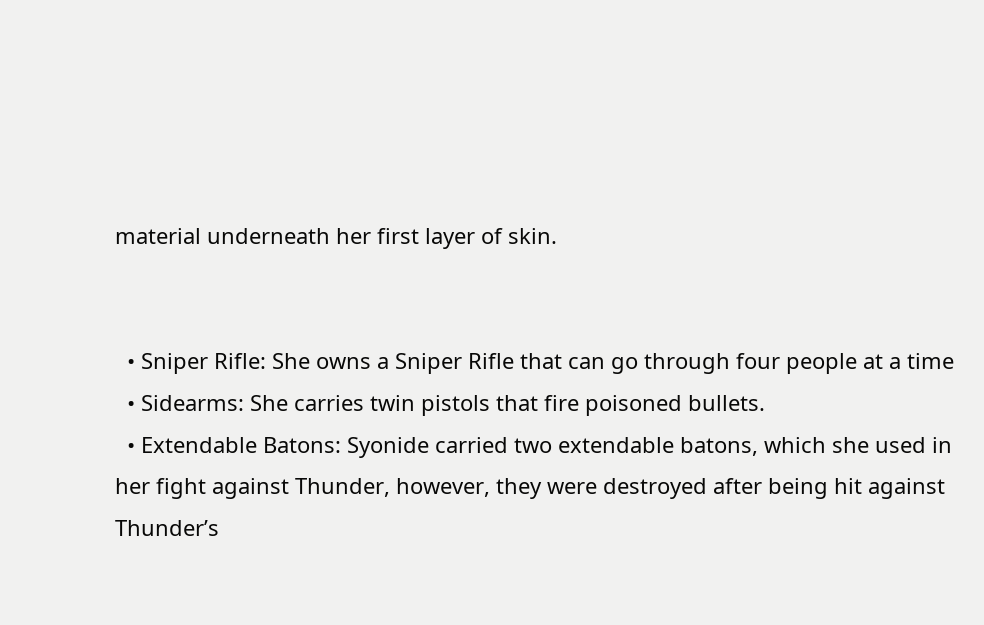material underneath her first layer of skin.


  • Sniper Rifle: She owns a Sniper Rifle that can go through four people at a time
  • Sidearms: She carries twin pistols that fire poisoned bullets.
  • Extendable Batons: Syonide carried two extendable batons, which she used in her fight against Thunder, however, they were destroyed after being hit against Thunder’s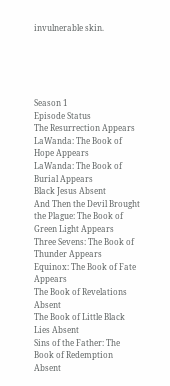invulnerable skin.





Season 1
Episode Status
The Resurrection Appears
LaWanda: The Book of Hope Appears
LaWanda: The Book of Burial Appears
Black Jesus Absent
And Then the Devil Brought the Plague: The Book of Green Light Appears
Three Sevens: The Book of Thunder Appears
Equinox: The Book of Fate Appears
The Book of Revelations Absent
The Book of Little Black Lies Absent
Sins of the Father: The Book of Redemption Absent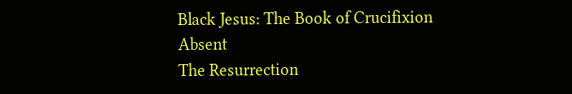Black Jesus: The Book of Crucifixion Absent
The Resurrection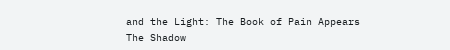and the Light: The Book of Pain Appears
The Shadow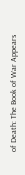of Death: The Book of War Appears